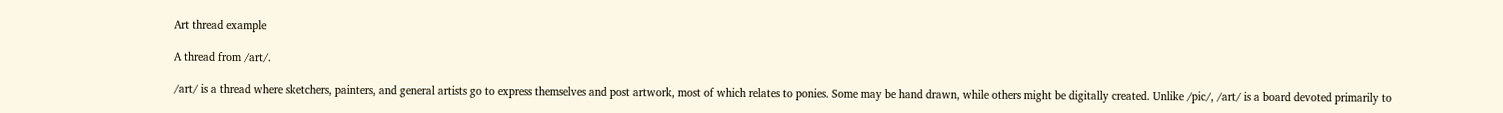Art thread example

A thread from /art/.

/art/ is a thread where sketchers, painters, and general artists go to express themselves and post artwork, most of which relates to ponies. Some may be hand drawn, while others might be digitally created. Unlike /pic/, /art/ is a board devoted primarily to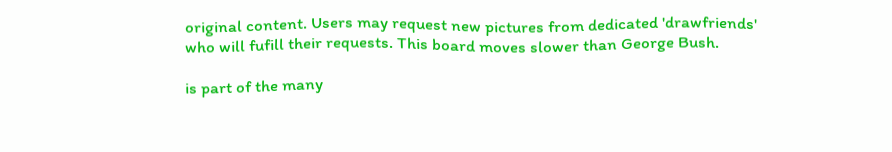original content. Users may request new pictures from dedicated 'drawfriends' who will fufill their requests. This board moves slower than George Bush.

is part of the many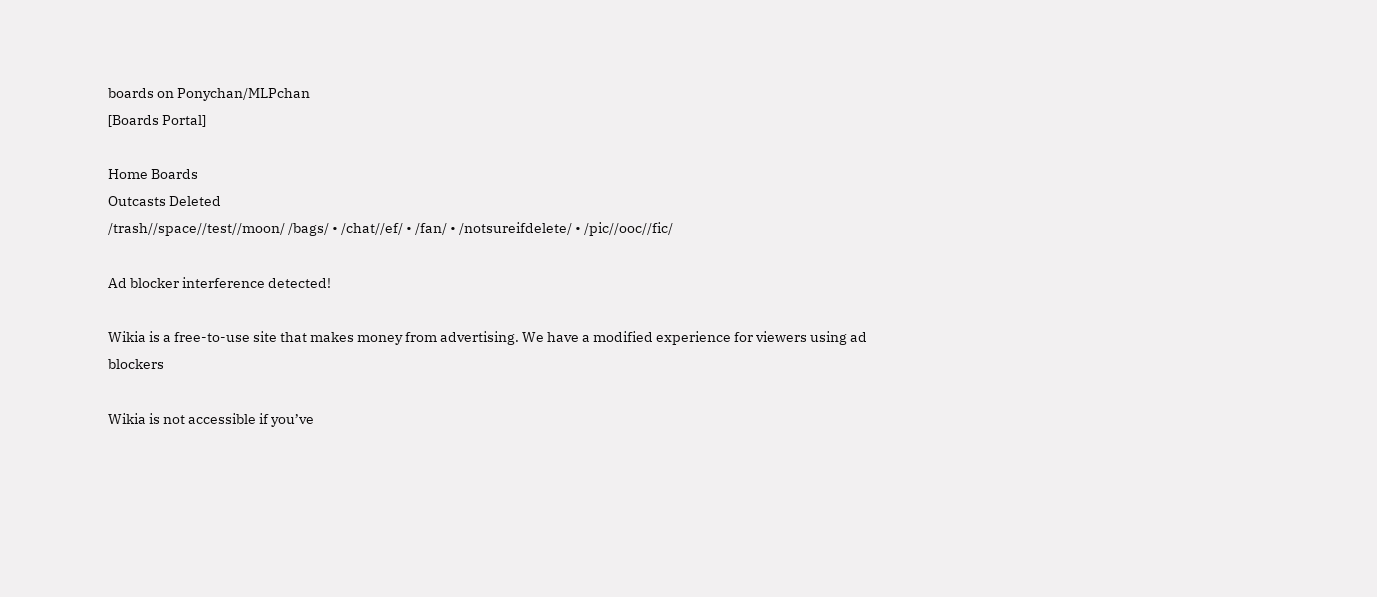boards on Ponychan/MLPchan
[Boards Portal]

Home Boards
Outcasts Deleted
/trash//space//test//moon/ /bags/ • /chat//ef/ • /fan/ • /notsureifdelete/ • /pic//ooc//fic/

Ad blocker interference detected!

Wikia is a free-to-use site that makes money from advertising. We have a modified experience for viewers using ad blockers

Wikia is not accessible if you’ve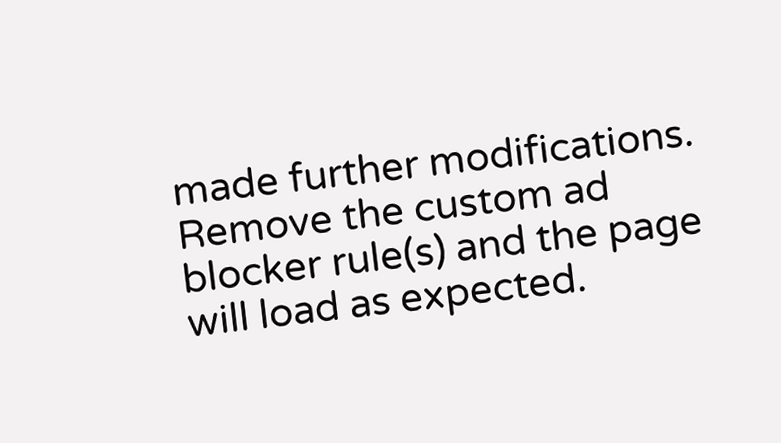made further modifications. Remove the custom ad blocker rule(s) and the page will load as expected.